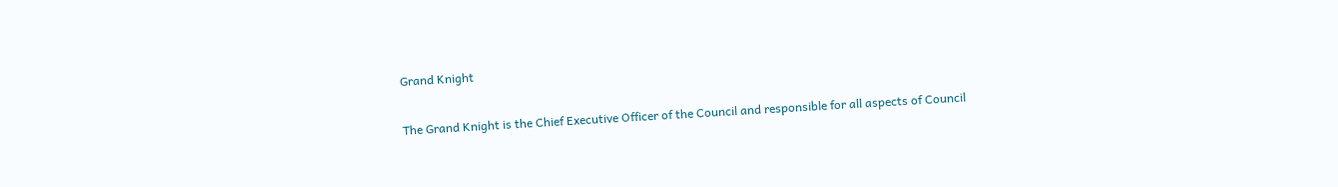Grand Knight

The Grand Knight is the Chief Executive Officer of the Council and responsible for all aspects of Council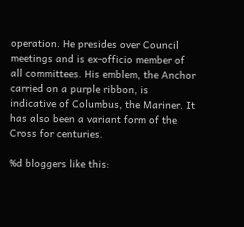operation. He presides over Council meetings and is ex-officio member of all committees. His emblem, the Anchor carried on a purple ribbon, is indicative of Columbus, the Mariner. It has also been a variant form of the Cross for centuries.

%d bloggers like this: